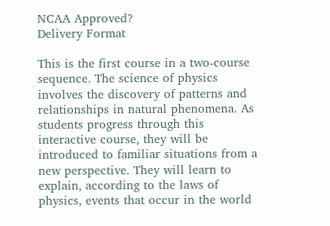NCAA Approved?
Delivery Format

This is the first course in a two-course sequence. The science of physics involves the discovery of patterns and relationships in natural phenomena. As students progress through this interactive course, they will be introduced to familiar situations from a new perspective. They will learn to explain, according to the laws of physics, events that occur in the world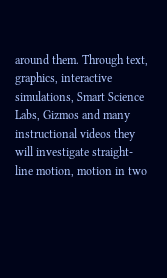around them. Through text, graphics, interactive simulations, Smart Science Labs, Gizmos and many instructional videos they will investigate straight-line motion, motion in two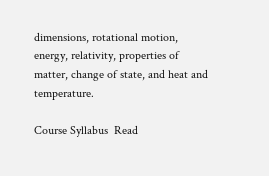dimensions, rotational motion, energy, relativity, properties of matter, change of state, and heat and temperature.

Course Syllabus  Read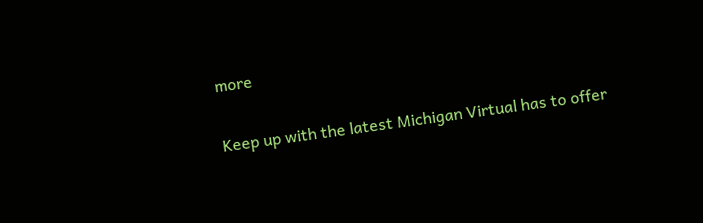more

Keep up with the latest Michigan Virtual has to offer